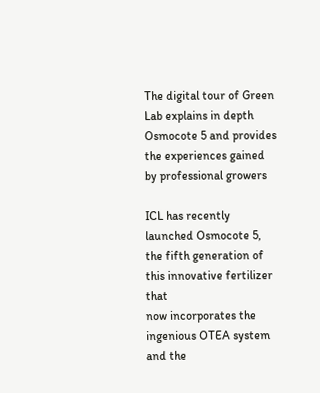The digital tour of Green Lab explains in depth Osmocote 5 and provides the experiences gained by professional growers

ICL has recently launched Osmocote 5, the fifth generation of this innovative fertilizer that
now incorporates the ingenious OTEA system and the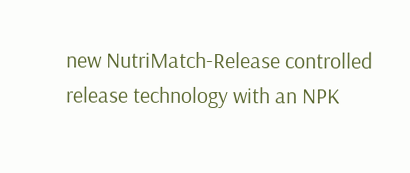new NutriMatch-Release controlled
release technology with an NPK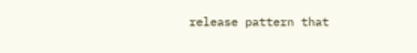release pattern that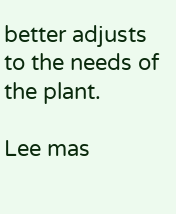better adjusts to the needs of the plant.

Lee mas